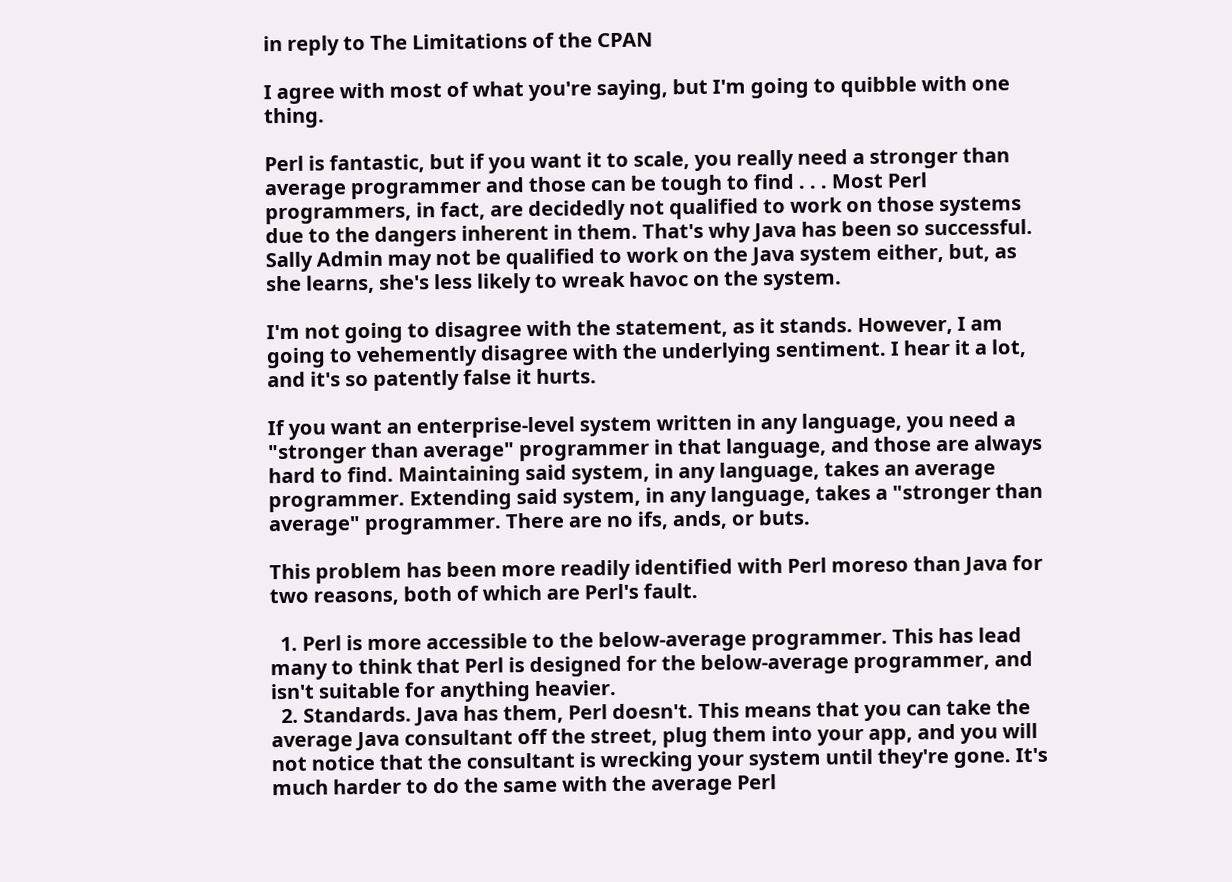in reply to The Limitations of the CPAN

I agree with most of what you're saying, but I'm going to quibble with one thing.

Perl is fantastic, but if you want it to scale, you really need a stronger than average programmer and those can be tough to find . . . Most Perl programmers, in fact, are decidedly not qualified to work on those systems due to the dangers inherent in them. That's why Java has been so successful. Sally Admin may not be qualified to work on the Java system either, but, as she learns, she's less likely to wreak havoc on the system.

I'm not going to disagree with the statement, as it stands. However, I am going to vehemently disagree with the underlying sentiment. I hear it a lot, and it's so patently false it hurts.

If you want an enterprise-level system written in any language, you need a "stronger than average" programmer in that language, and those are always hard to find. Maintaining said system, in any language, takes an average programmer. Extending said system, in any language, takes a "stronger than average" programmer. There are no ifs, ands, or buts.

This problem has been more readily identified with Perl moreso than Java for two reasons, both of which are Perl's fault.

  1. Perl is more accessible to the below-average programmer. This has lead many to think that Perl is designed for the below-average programmer, and isn't suitable for anything heavier.
  2. Standards. Java has them, Perl doesn't. This means that you can take the average Java consultant off the street, plug them into your app, and you will not notice that the consultant is wrecking your system until they're gone. It's much harder to do the same with the average Perl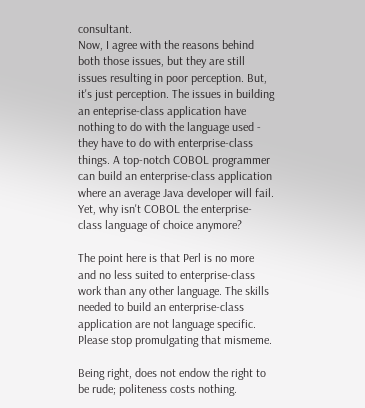consultant.
Now, I agree with the reasons behind both those issues, but they are still issues resulting in poor perception. But, it's just perception. The issues in building an enteprise-class application have nothing to do with the language used - they have to do with enterprise-class things. A top-notch COBOL programmer can build an enterprise-class application where an average Java developer will fail. Yet, why isn't COBOL the enterprise-class language of choice anymore?

The point here is that Perl is no more and no less suited to enterprise-class work than any other language. The skills needed to build an enterprise-class application are not language specific. Please stop promulgating that mismeme.

Being right, does not endow the right to be rude; politeness costs nothing.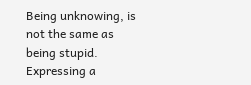Being unknowing, is not the same as being stupid.
Expressing a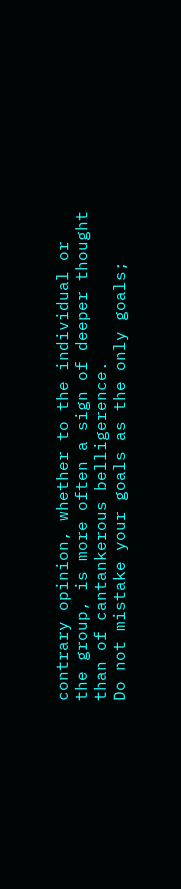contrary opinion, whether to the individual or the group, is more often a sign of deeper thought than of cantankerous belligerence.
Do not mistake your goals as the only goals;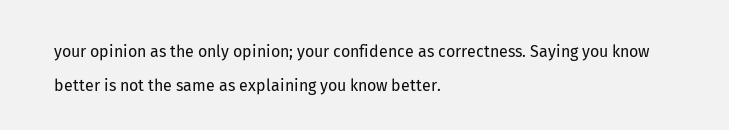your opinion as the only opinion; your confidence as correctness. Saying you know better is not the same as explaining you know better.